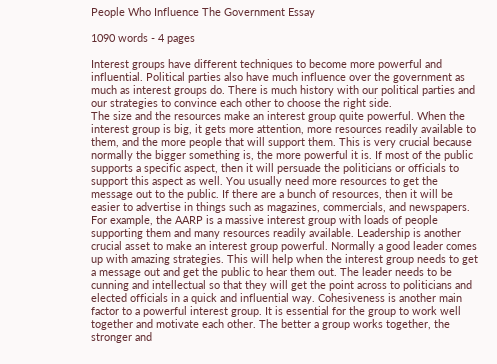People Who Influence The Government Essay

1090 words - 4 pages

Interest groups have different techniques to become more powerful and influential. Political parties also have much influence over the government as much as interest groups do. There is much history with our political parties and our strategies to convince each other to choose the right side.
The size and the resources make an interest group quite powerful. When the interest group is big, it gets more attention, more resources readily available to them, and the more people that will support them. This is very crucial because normally the bigger something is, the more powerful it is. If most of the public supports a specific aspect, then it will persuade the politicians or officials to support this aspect as well. You usually need more resources to get the message out to the public. If there are a bunch of resources, then it will be easier to advertise in things such as magazines, commercials, and newspapers. For example, the AARP is a massive interest group with loads of people supporting them and many resources readily available. Leadership is another crucial asset to make an interest group powerful. Normally a good leader comes up with amazing strategies. This will help when the interest group needs to get a message out and get the public to hear them out. The leader needs to be cunning and intellectual so that they will get the point across to politicians and elected officials in a quick and influential way. Cohesiveness is another main factor to a powerful interest group. It is essential for the group to work well together and motivate each other. The better a group works together, the stronger and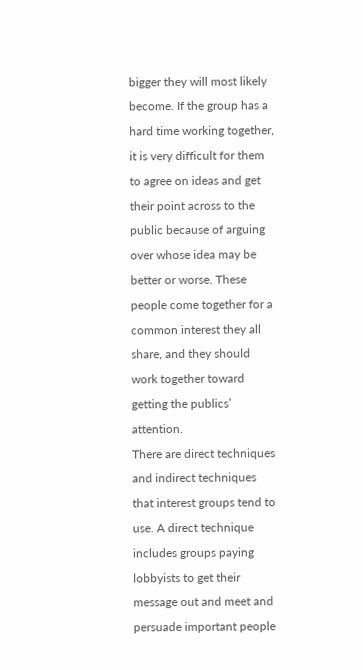bigger they will most likely become. If the group has a hard time working together, it is very difficult for them to agree on ideas and get their point across to the public because of arguing over whose idea may be better or worse. These people come together for a common interest they all share, and they should work together toward getting the publics’ attention.
There are direct techniques and indirect techniques that interest groups tend to use. A direct technique includes groups paying lobbyists to get their message out and meet and persuade important people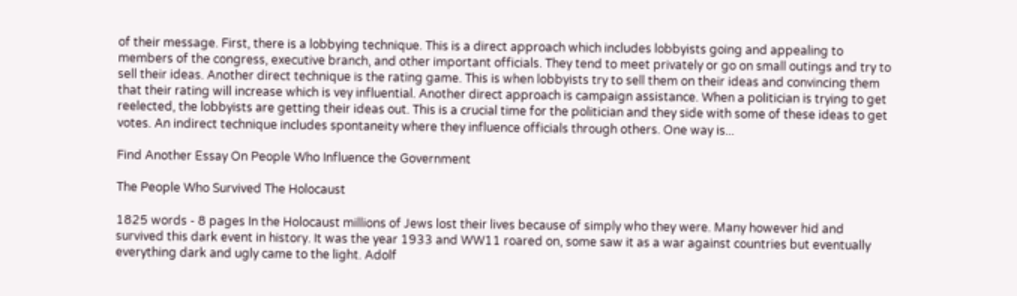of their message. First, there is a lobbying technique. This is a direct approach which includes lobbyists going and appealing to members of the congress, executive branch, and other important officials. They tend to meet privately or go on small outings and try to sell their ideas. Another direct technique is the rating game. This is when lobbyists try to sell them on their ideas and convincing them that their rating will increase which is vey influential. Another direct approach is campaign assistance. When a politician is trying to get reelected, the lobbyists are getting their ideas out. This is a crucial time for the politician and they side with some of these ideas to get votes. An indirect technique includes spontaneity where they influence officials through others. One way is...

Find Another Essay On People Who Influence the Government

The People Who Survived The Holocaust

1825 words - 8 pages In the Holocaust millions of Jews lost their lives because of simply who they were. Many however hid and survived this dark event in history. It was the year 1933 and WW11 roared on, some saw it as a war against countries but eventually everything dark and ugly came to the light. Adolf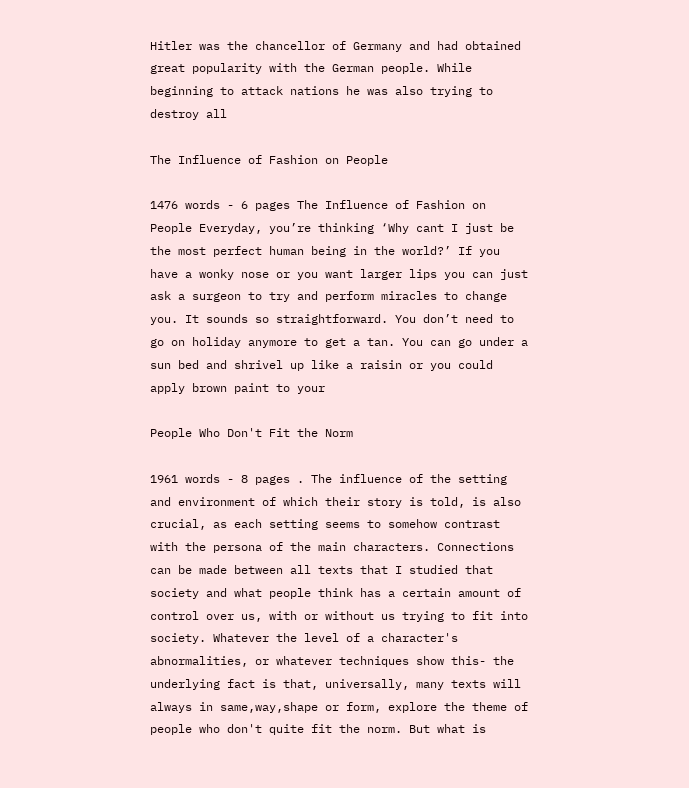Hitler was the chancellor of Germany and had obtained great popularity with the German people. While beginning to attack nations he was also trying to destroy all

The Influence of Fashion on People

1476 words - 6 pages The Influence of Fashion on People Everyday, you’re thinking ‘Why cant I just be the most perfect human being in the world?’ If you have a wonky nose or you want larger lips you can just ask a surgeon to try and perform miracles to change you. It sounds so straightforward. You don’t need to go on holiday anymore to get a tan. You can go under a sun bed and shrivel up like a raisin or you could apply brown paint to your

People Who Don't Fit the Norm

1961 words - 8 pages . The influence of the setting and environment of which their story is told, is also crucial, as each setting seems to somehow contrast with the persona of the main characters. Connections can be made between all texts that I studied that society and what people think has a certain amount of control over us, with or without us trying to fit into society. Whatever the level of a character's abnormalities, or whatever techniques show this- the underlying fact is that, universally, many texts will always in same,way,shape or form, explore the theme of people who don't quite fit the norm. But what is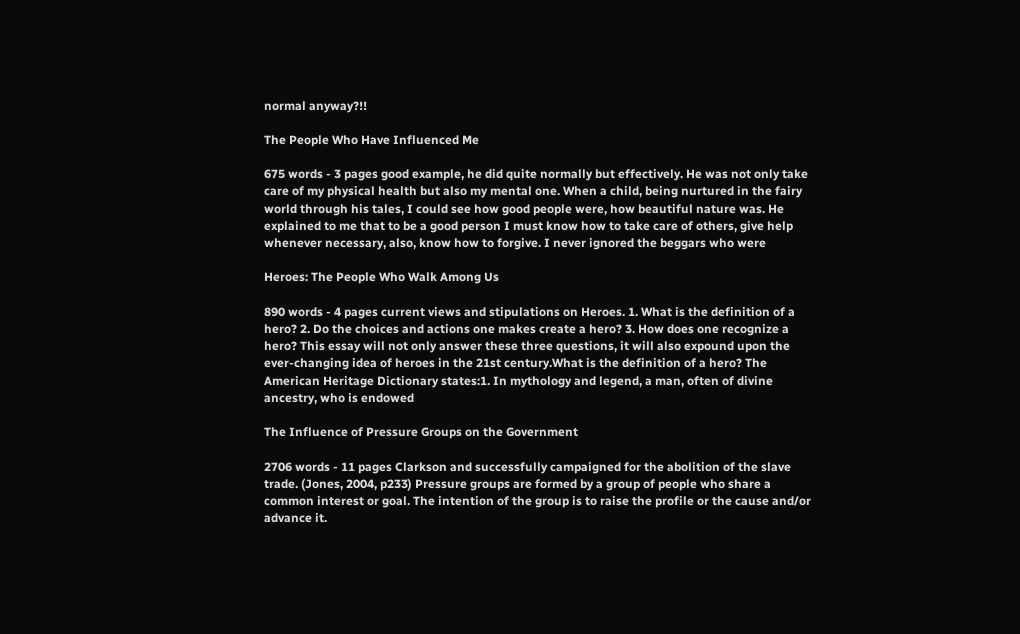normal anyway?!!

The People Who Have Influenced Me

675 words - 3 pages good example, he did quite normally but effectively. He was not only take care of my physical health but also my mental one. When a child, being nurtured in the fairy world through his tales, I could see how good people were, how beautiful nature was. He explained to me that to be a good person I must know how to take care of others, give help whenever necessary, also, know how to forgive. I never ignored the beggars who were

Heroes: The People Who Walk Among Us

890 words - 4 pages current views and stipulations on Heroes. 1. What is the definition of a hero? 2. Do the choices and actions one makes create a hero? 3. How does one recognize a hero? This essay will not only answer these three questions, it will also expound upon the ever-changing idea of heroes in the 21st century.What is the definition of a hero? The American Heritage Dictionary states:1. In mythology and legend, a man, often of divine ancestry, who is endowed

The Influence of Pressure Groups on the Government

2706 words - 11 pages Clarkson and successfully campaigned for the abolition of the slave trade. (Jones, 2004, p233) Pressure groups are formed by a group of people who share a common interest or goal. The intention of the group is to raise the profile or the cause and/or advance it.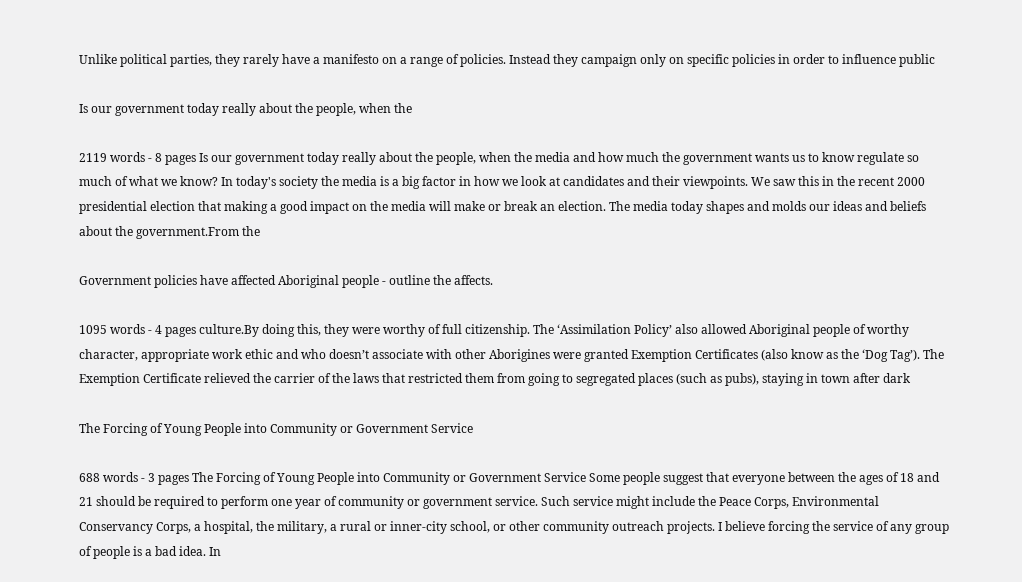Unlike political parties, they rarely have a manifesto on a range of policies. Instead they campaign only on specific policies in order to influence public

Is our government today really about the people, when the

2119 words - 8 pages Is our government today really about the people, when the media and how much the government wants us to know regulate so much of what we know? In today's society the media is a big factor in how we look at candidates and their viewpoints. We saw this in the recent 2000 presidential election that making a good impact on the media will make or break an election. The media today shapes and molds our ideas and beliefs about the government.From the

Government policies have affected Aboriginal people - outline the affects.

1095 words - 4 pages culture.By doing this, they were worthy of full citizenship. The ‘Assimilation Policy’ also allowed Aboriginal people of worthy character, appropriate work ethic and who doesn’t associate with other Aborigines were granted Exemption Certificates (also know as the ‘Dog Tag’). The Exemption Certificate relieved the carrier of the laws that restricted them from going to segregated places (such as pubs), staying in town after dark

The Forcing of Young People into Community or Government Service

688 words - 3 pages The Forcing of Young People into Community or Government Service Some people suggest that everyone between the ages of 18 and 21 should be required to perform one year of community or government service. Such service might include the Peace Corps, Environmental Conservancy Corps, a hospital, the military, a rural or inner-city school, or other community outreach projects. I believe forcing the service of any group of people is a bad idea. In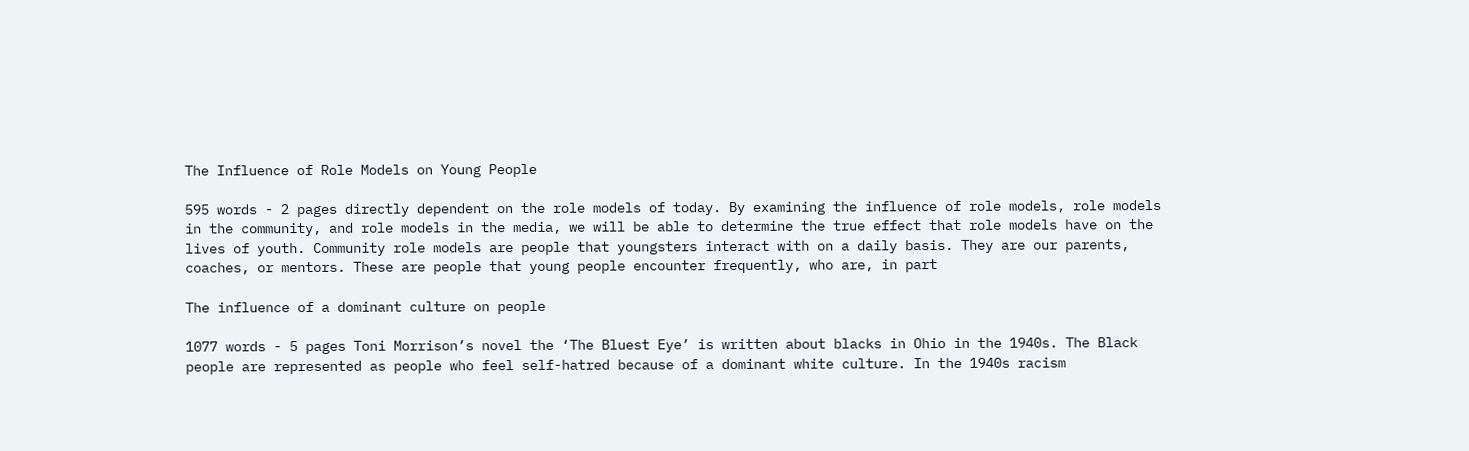The Influence of Role Models on Young People

595 words - 2 pages directly dependent on the role models of today. By examining the influence of role models, role models in the community, and role models in the media, we will be able to determine the true effect that role models have on the lives of youth. Community role models are people that youngsters interact with on a daily basis. They are our parents, coaches, or mentors. These are people that young people encounter frequently, who are, in part

The influence of a dominant culture on people

1077 words - 5 pages Toni Morrison’s novel the ‘The Bluest Eye’ is written about blacks in Ohio in the 1940s. The Black people are represented as people who feel self-hatred because of a dominant white culture. In the 1940s racism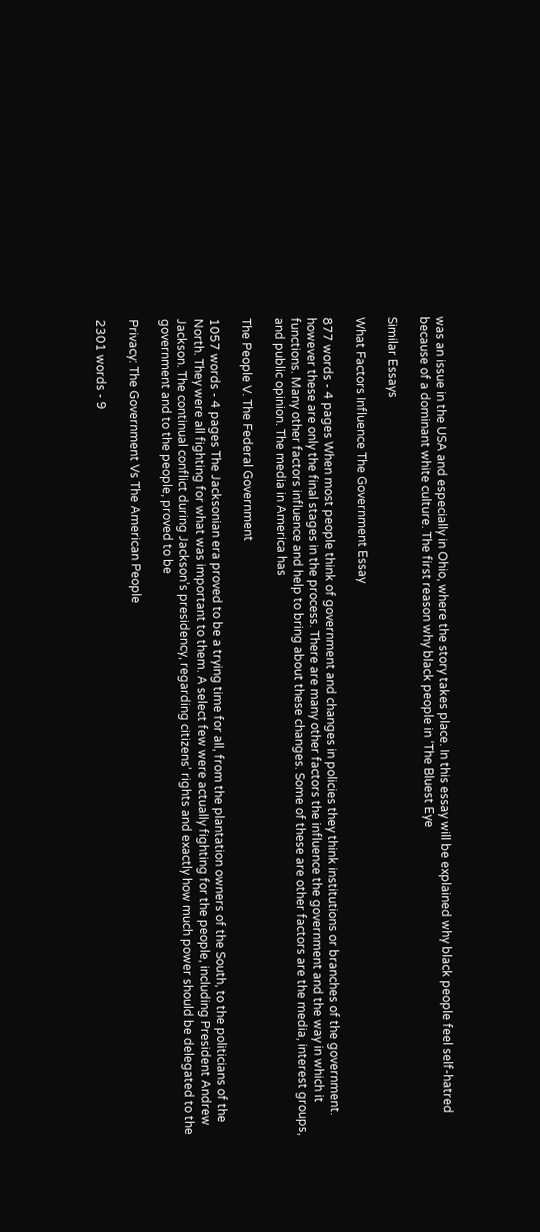was an issue in the USA and especially in Ohio, where the story takes place. In this essay will be explained why black people feel self-hatred because of a dominant white culture. The first reason why black people in ‘The Bluest Eye

Similar Essays

What Factors Influence The Government Essay

877 words - 4 pages When most people think of government and changes in policies they think institutions or branches of the government. however these are only the final stages in the process. There are many other factors the influence the government and the way in which it functions. Many other factors influence and help to bring about these changes. Some of these are other factors are the media, interest groups, and public opinion. The media in America has

The People V. The Federal Government

1057 words - 4 pages The Jacksonian era proved to be a trying time for all, from the plantation owners of the South, to the politicians of the North. They were all fighting for what was important to them. A select few were actually fighting for the people, including President Andrew Jackson. The continual conflict during Jackson’s presidency, regarding citizens’ rights and exactly how much power should be delegated to the government and to the people, proved to be

Privacy: The Government Vs The American People

2301 words - 9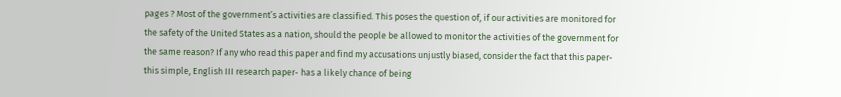pages ? Most of the government’s activities are classified. This poses the question of, if our activities are monitored for the safety of the United States as a nation, should the people be allowed to monitor the activities of the government for the same reason? If any who read this paper and find my accusations unjustly biased, consider the fact that this paper-this simple, English III research paper- has a likely chance of being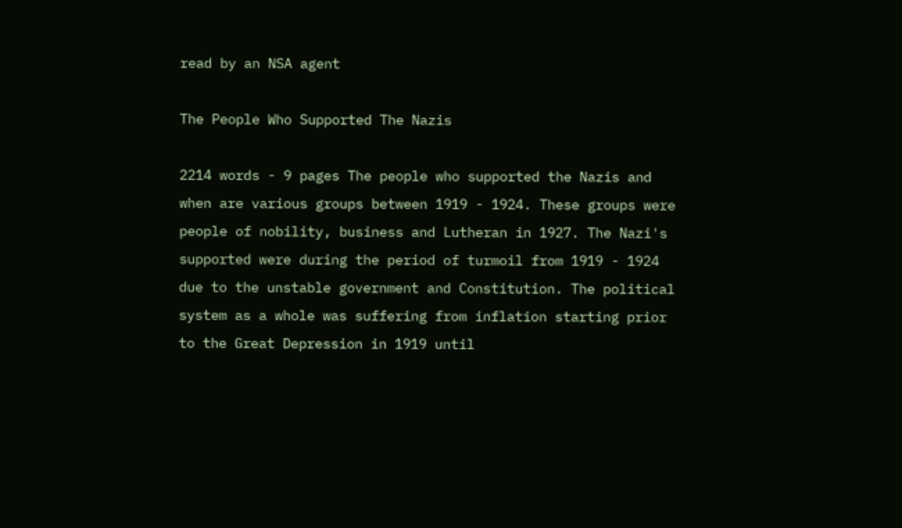read by an NSA agent

The People Who Supported The Nazis

2214 words - 9 pages The people who supported the Nazis and when are various groups between 1919 - 1924. These groups were people of nobility, business and Lutheran in 1927. The Nazi's supported were during the period of turmoil from 1919 - 1924 due to the unstable government and Constitution. The political system as a whole was suffering from inflation starting prior to the Great Depression in 1919 until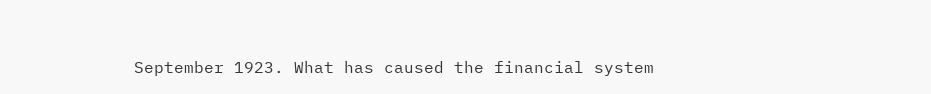September 1923. What has caused the financial system